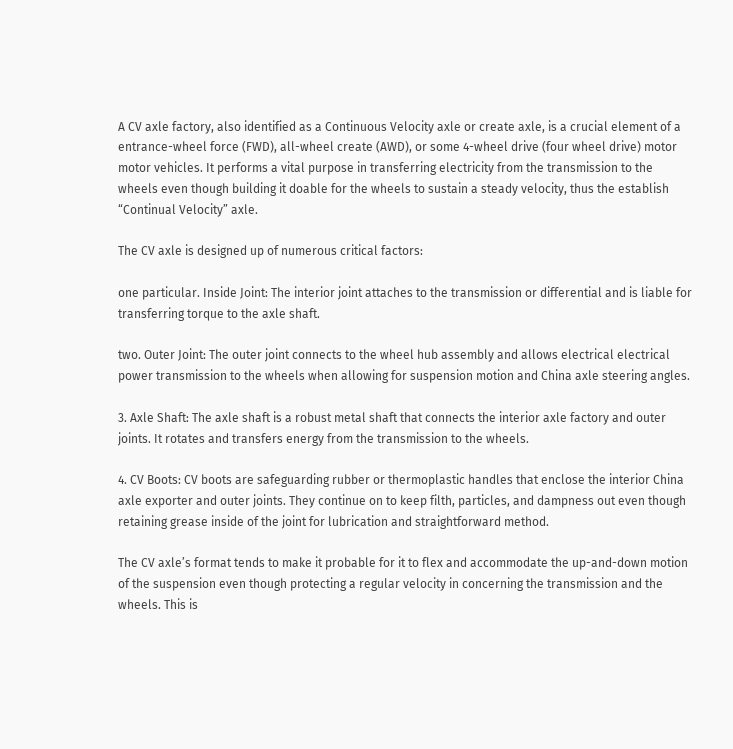A CV axle factory, also identified as a Continuous Velocity axle or create axle, is a crucial element of a entrance-wheel force (FWD), all-wheel create (AWD), or some 4-wheel drive (four wheel drive) motor motor vehicles. It performs a vital purpose in transferring electricity from the transmission to the wheels even though building it doable for the wheels to sustain a steady velocity, thus the establish “Continual Velocity” axle.

The CV axle is designed up of numerous critical factors:

one particular. Inside Joint: The interior joint attaches to the transmission or differential and is liable for transferring torque to the axle shaft.

two. Outer Joint: The outer joint connects to the wheel hub assembly and allows electrical electrical power transmission to the wheels when allowing for suspension motion and China axle steering angles.

3. Axle Shaft: The axle shaft is a robust metal shaft that connects the interior axle factory and outer joints. It rotates and transfers energy from the transmission to the wheels.

4. CV Boots: CV boots are safeguarding rubber or thermoplastic handles that enclose the interior China axle exporter and outer joints. They continue on to keep filth, particles, and dampness out even though retaining grease inside of the joint for lubrication and straightforward method.

The CV axle’s format tends to make it probable for it to flex and accommodate the up-and-down motion of the suspension even though protecting a regular velocity in concerning the transmission and the wheels. This is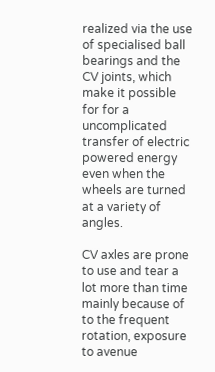realized via the use of specialised ball bearings and the CV joints, which make it possible for for a uncomplicated transfer of electric powered energy even when the wheels are turned at a variety of angles.

CV axles are prone to use and tear a lot more than time mainly because of to the frequent rotation, exposure to avenue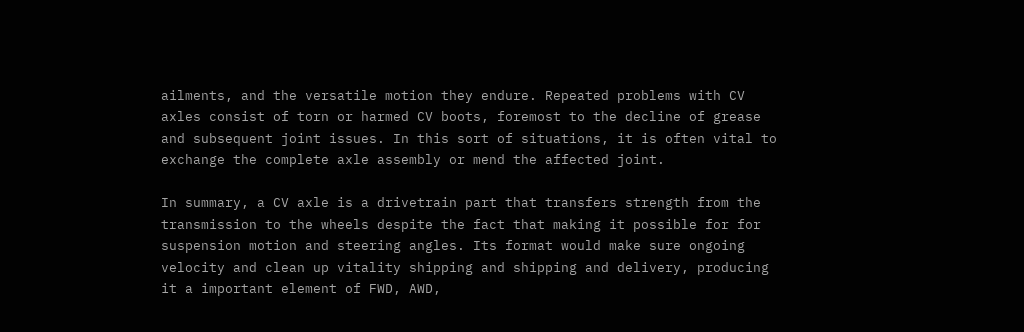ailments, and the versatile motion they endure. Repeated problems with CV axles consist of torn or harmed CV boots, foremost to the decline of grease and subsequent joint issues. In this sort of situations, it is often vital to exchange the complete axle assembly or mend the affected joint.

In summary, a CV axle is a drivetrain part that transfers strength from the transmission to the wheels despite the fact that making it possible for for suspension motion and steering angles. Its format would make sure ongoing velocity and clean up vitality shipping and shipping and delivery, producing it a important element of FWD, AWD,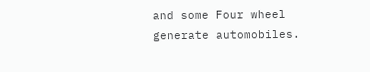and some Four wheel generate automobiles.